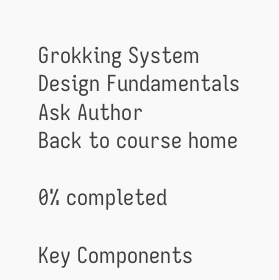Grokking System Design Fundamentals
Ask Author
Back to course home

0% completed

Key Components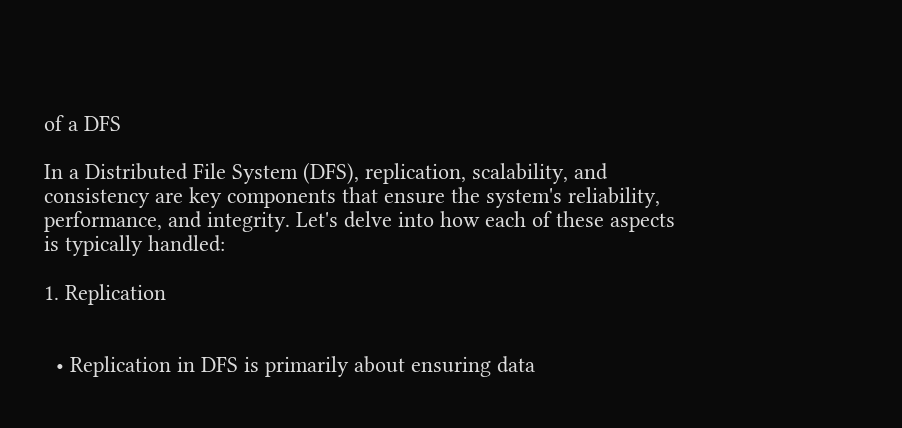of a DFS

In a Distributed File System (DFS), replication, scalability, and consistency are key components that ensure the system's reliability, performance, and integrity. Let's delve into how each of these aspects is typically handled:

1. Replication


  • Replication in DFS is primarily about ensuring data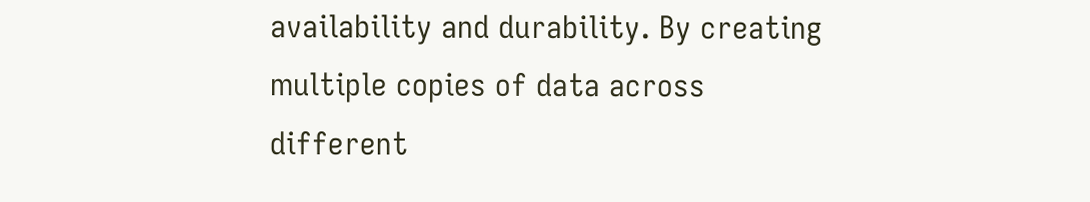availability and durability. By creating multiple copies of data across different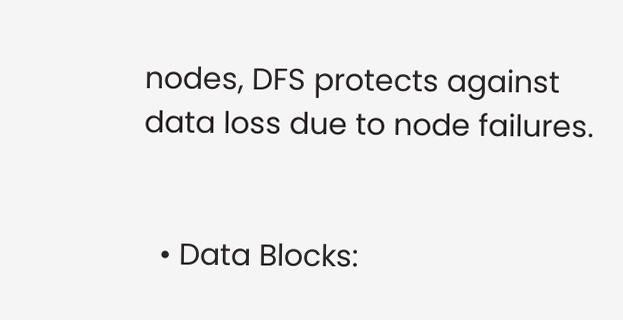nodes, DFS protects against data loss due to node failures.


  • Data Blocks: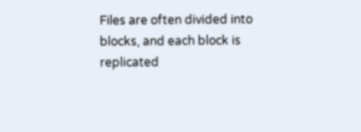Files are often divided into blocks, and each block is replicated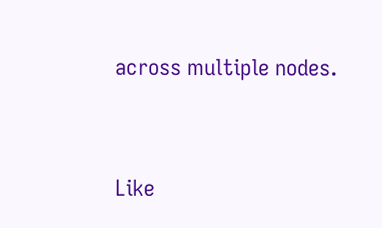across multiple nodes.




Like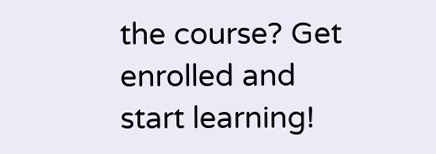the course? Get enrolled and start learning!